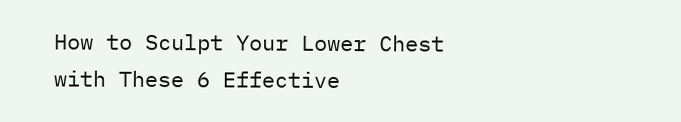How to Sculpt Your Lower Chest with These 6 Effective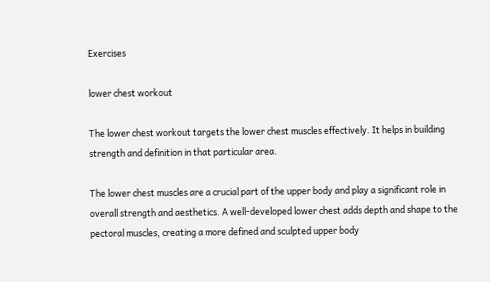Exercises

lower chest workout

The lower chest workout targets the lower chest muscles effectively. It helps in building strength and definition in that particular area.

The lower chest muscles are a crucial part of the upper body and play a significant role in overall strength and aesthetics. A well-developed lower chest adds depth and shape to the pectoral muscles, creating a more defined and sculpted upper body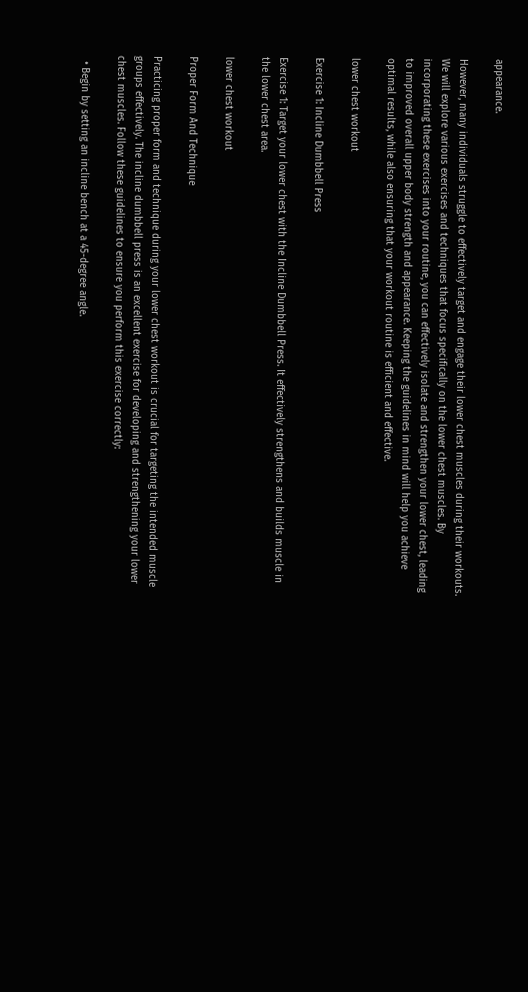appearance.

However, many individuals struggle to effectively target and engage their lower chest muscles during their workouts. We will explore various exercises and techniques that focus specifically on the lower chest muscles. By incorporating these exercises into your routine, you can effectively isolate and strengthen your lower chest, leading to improved overall upper body strength and appearance. Keeping the guidelines in mind will help you achieve optimal results, while also ensuring that your workout routine is efficient and effective.

lower chest workout

Exercise 1: Incline Dumbbell Press

Exercise 1: Target your lower chest with the Incline Dumbbell Press. It effectively strengthens and builds muscle in the lower chest area.

lower chest workout

Proper Form And Technique

Practicing proper form and technique during your lower chest workout is crucial for targeting the intended muscle groups effectively. The incline dumbbell press is an excellent exercise for developing and strengthening your lower chest muscles. Follow these guidelines to ensure you perform this exercise correctly:

  • Begin by setting an incline bench at a 45-degree angle.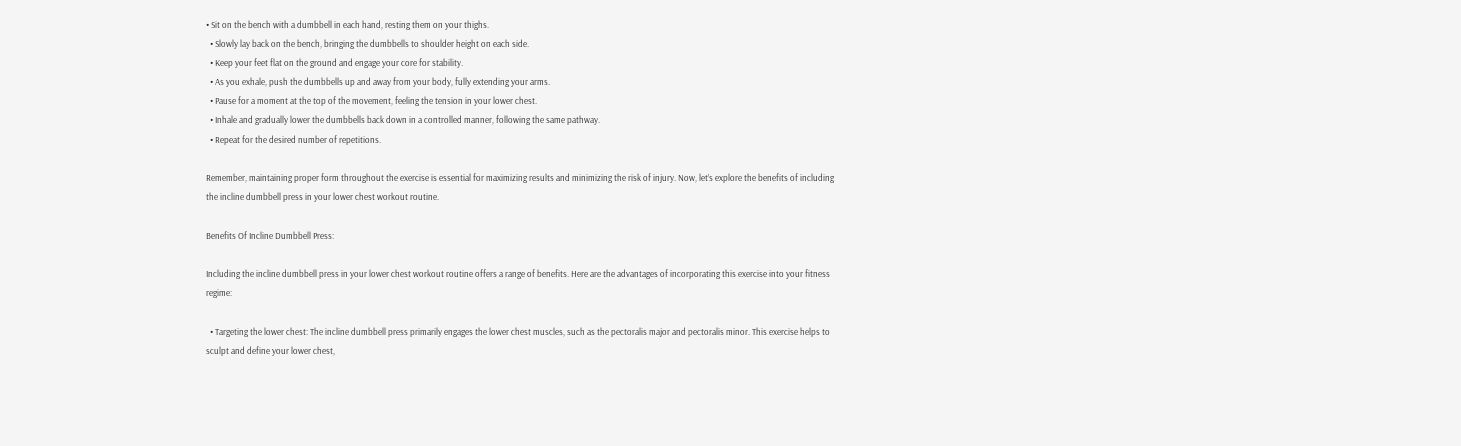• Sit on the bench with a dumbbell in each hand, resting them on your thighs.
  • Slowly lay back on the bench, bringing the dumbbells to shoulder height on each side.
  • Keep your feet flat on the ground and engage your core for stability.
  • As you exhale, push the dumbbells up and away from your body, fully extending your arms.
  • Pause for a moment at the top of the movement, feeling the tension in your lower chest.
  • Inhale and gradually lower the dumbbells back down in a controlled manner, following the same pathway.
  • Repeat for the desired number of repetitions.

Remember, maintaining proper form throughout the exercise is essential for maximizing results and minimizing the risk of injury. Now, let’s explore the benefits of including the incline dumbbell press in your lower chest workout routine.

Benefits Of Incline Dumbbell Press:

Including the incline dumbbell press in your lower chest workout routine offers a range of benefits. Here are the advantages of incorporating this exercise into your fitness regime:

  • Targeting the lower chest: The incline dumbbell press primarily engages the lower chest muscles, such as the pectoralis major and pectoralis minor. This exercise helps to sculpt and define your lower chest,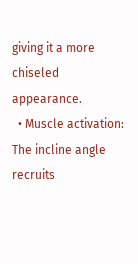giving it a more chiseled appearance.
  • Muscle activation: The incline angle recruits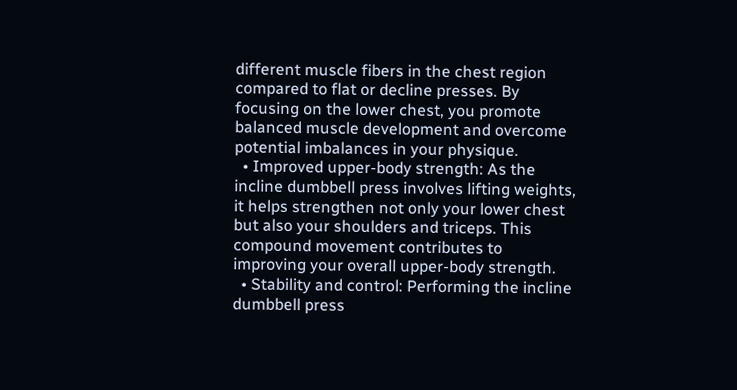different muscle fibers in the chest region compared to flat or decline presses. By focusing on the lower chest, you promote balanced muscle development and overcome potential imbalances in your physique.
  • Improved upper-body strength: As the incline dumbbell press involves lifting weights, it helps strengthen not only your lower chest but also your shoulders and triceps. This compound movement contributes to improving your overall upper-body strength.
  • Stability and control: Performing the incline dumbbell press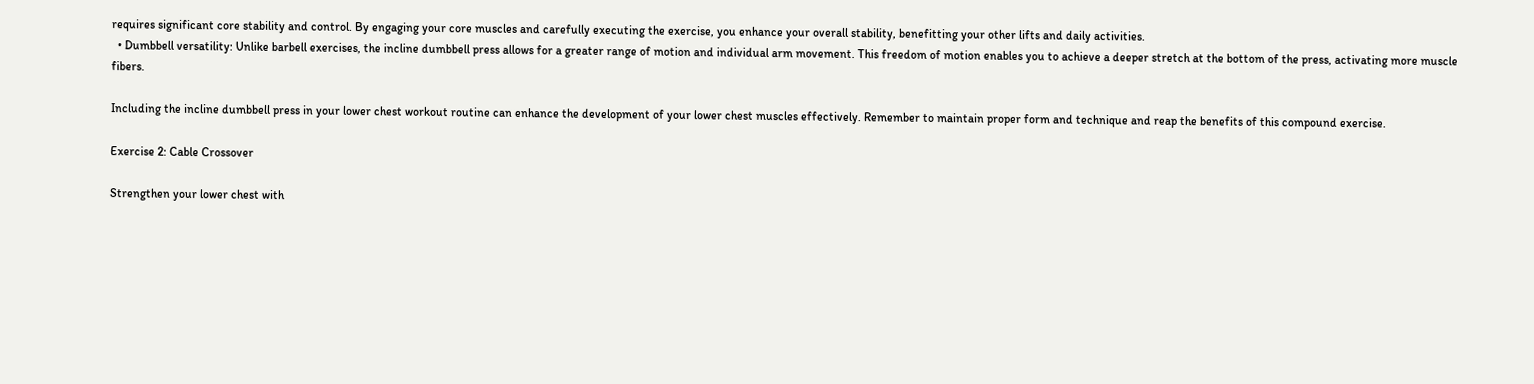requires significant core stability and control. By engaging your core muscles and carefully executing the exercise, you enhance your overall stability, benefitting your other lifts and daily activities.
  • Dumbbell versatility: Unlike barbell exercises, the incline dumbbell press allows for a greater range of motion and individual arm movement. This freedom of motion enables you to achieve a deeper stretch at the bottom of the press, activating more muscle fibers.

Including the incline dumbbell press in your lower chest workout routine can enhance the development of your lower chest muscles effectively. Remember to maintain proper form and technique and reap the benefits of this compound exercise.

Exercise 2: Cable Crossover

Strengthen your lower chest with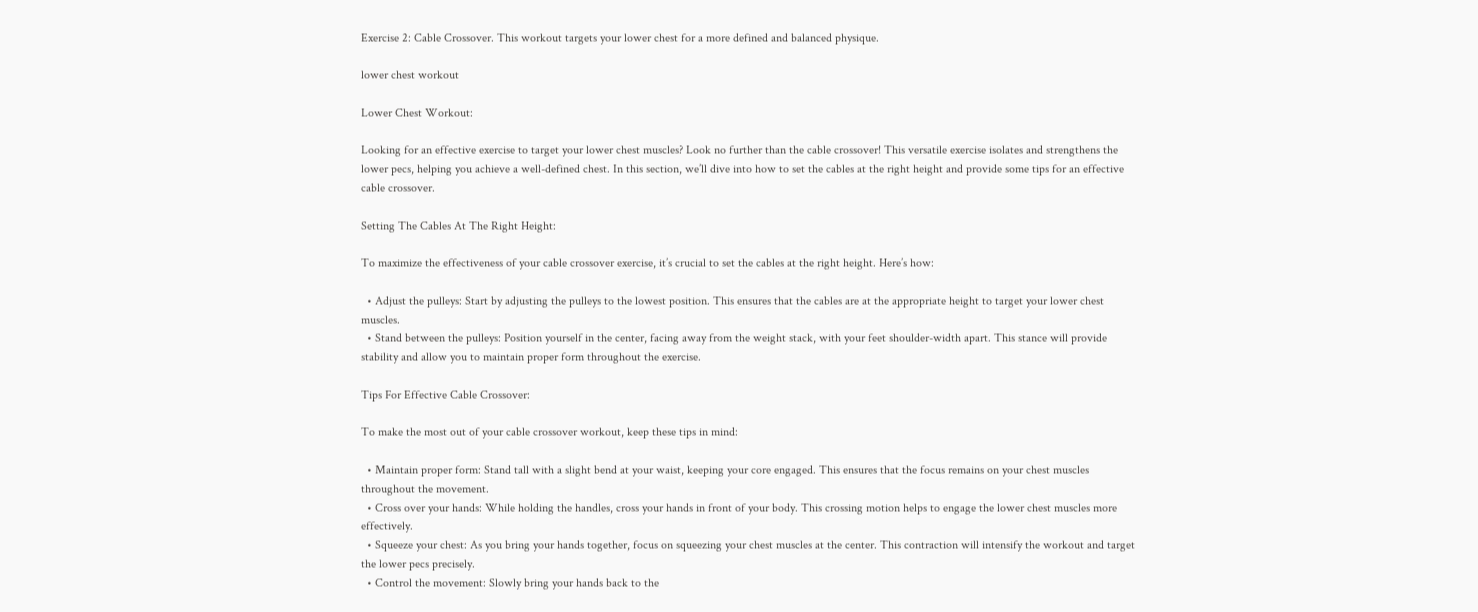Exercise 2: Cable Crossover. This workout targets your lower chest for a more defined and balanced physique.

lower chest workout

Lower Chest Workout:

Looking for an effective exercise to target your lower chest muscles? Look no further than the cable crossover! This versatile exercise isolates and strengthens the lower pecs, helping you achieve a well-defined chest. In this section, we’ll dive into how to set the cables at the right height and provide some tips for an effective cable crossover.

Setting The Cables At The Right Height:

To maximize the effectiveness of your cable crossover exercise, it’s crucial to set the cables at the right height. Here’s how:

  • Adjust the pulleys: Start by adjusting the pulleys to the lowest position. This ensures that the cables are at the appropriate height to target your lower chest muscles.
  • Stand between the pulleys: Position yourself in the center, facing away from the weight stack, with your feet shoulder-width apart. This stance will provide stability and allow you to maintain proper form throughout the exercise.

Tips For Effective Cable Crossover:

To make the most out of your cable crossover workout, keep these tips in mind:

  • Maintain proper form: Stand tall with a slight bend at your waist, keeping your core engaged. This ensures that the focus remains on your chest muscles throughout the movement.
  • Cross over your hands: While holding the handles, cross your hands in front of your body. This crossing motion helps to engage the lower chest muscles more effectively.
  • Squeeze your chest: As you bring your hands together, focus on squeezing your chest muscles at the center. This contraction will intensify the workout and target the lower pecs precisely.
  • Control the movement: Slowly bring your hands back to the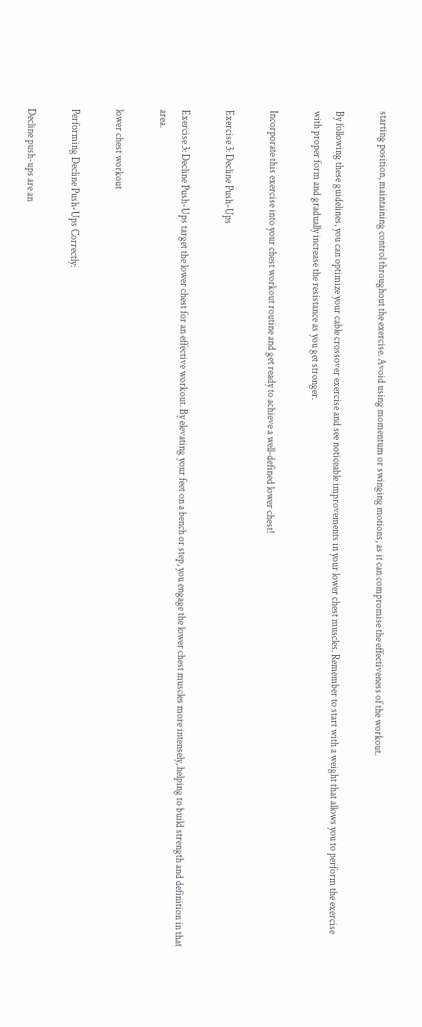starting position, maintaining control throughout the exercise. Avoid using momentum or swinging motions, as it can compromise the effectiveness of the workout.

By following these guidelines, you can optimize your cable crossover exercise and see noticeable improvements in your lower chest muscles. Remember to start with a weight that allows you to perform the exercise with proper form and gradually increase the resistance as you get stronger.

Incorporate this exercise into your chest workout routine and get ready to achieve a well-defined lower chest!

Exercise 3: Decline Push-Ups

Exercise 3: Decline Push-Ups target the lower chest for an effective workout. By elevating your feet on a bench or step, you engage the lower chest muscles more intensely, helping to build strength and definition in that area.

lower chest workout

Performing Decline Push-Ups Correctly:

Decline push-ups are an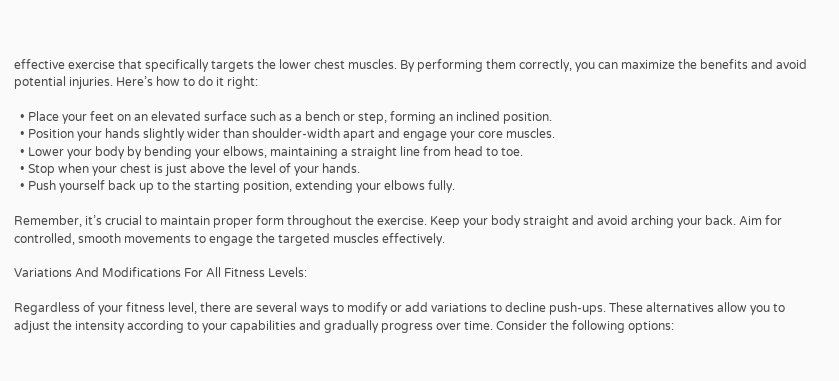effective exercise that specifically targets the lower chest muscles. By performing them correctly, you can maximize the benefits and avoid potential injuries. Here’s how to do it right:

  • Place your feet on an elevated surface such as a bench or step, forming an inclined position.
  • Position your hands slightly wider than shoulder-width apart and engage your core muscles.
  • Lower your body by bending your elbows, maintaining a straight line from head to toe.
  • Stop when your chest is just above the level of your hands.
  • Push yourself back up to the starting position, extending your elbows fully.

Remember, it’s crucial to maintain proper form throughout the exercise. Keep your body straight and avoid arching your back. Aim for controlled, smooth movements to engage the targeted muscles effectively.

Variations And Modifications For All Fitness Levels:

Regardless of your fitness level, there are several ways to modify or add variations to decline push-ups. These alternatives allow you to adjust the intensity according to your capabilities and gradually progress over time. Consider the following options: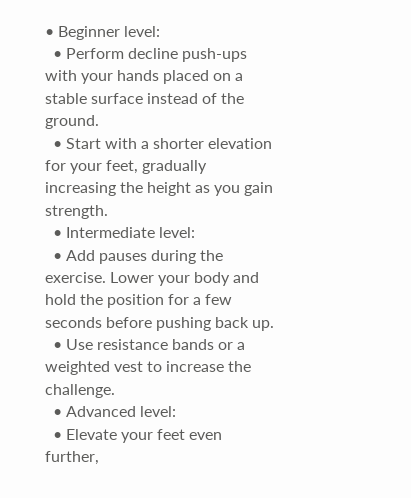• Beginner level:
  • Perform decline push-ups with your hands placed on a stable surface instead of the ground.
  • Start with a shorter elevation for your feet, gradually increasing the height as you gain strength.
  • Intermediate level:
  • Add pauses during the exercise. Lower your body and hold the position for a few seconds before pushing back up.
  • Use resistance bands or a weighted vest to increase the challenge.
  • Advanced level:
  • Elevate your feet even further,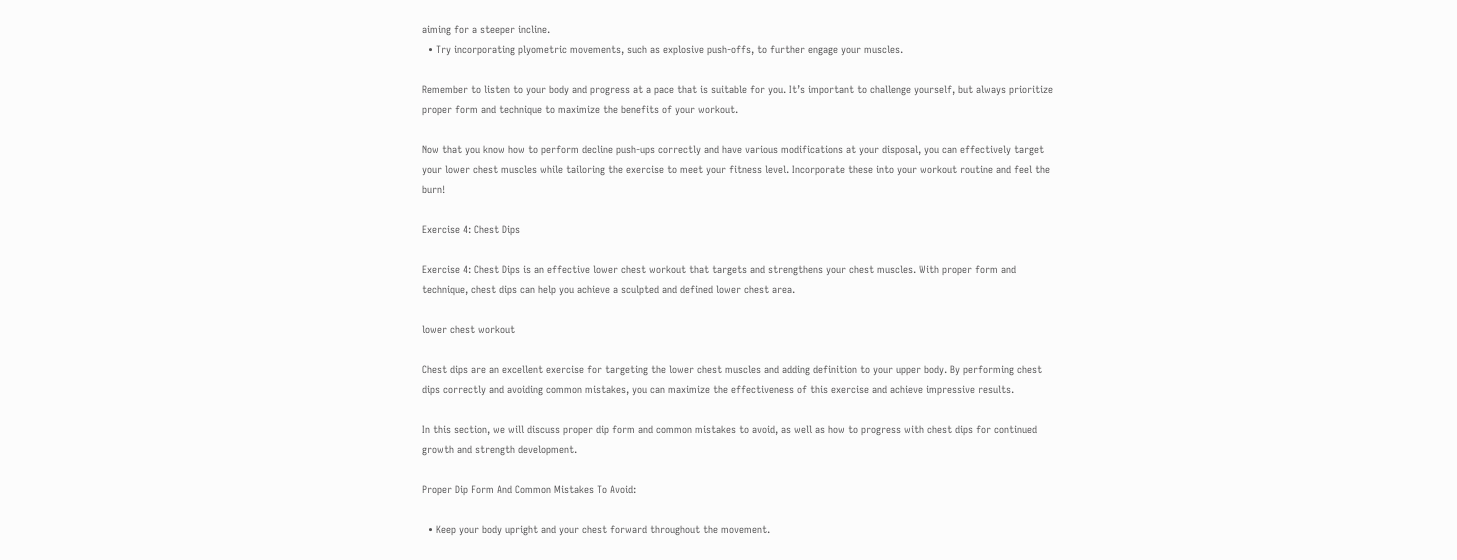aiming for a steeper incline.
  • Try incorporating plyometric movements, such as explosive push-offs, to further engage your muscles.

Remember to listen to your body and progress at a pace that is suitable for you. It’s important to challenge yourself, but always prioritize proper form and technique to maximize the benefits of your workout.

Now that you know how to perform decline push-ups correctly and have various modifications at your disposal, you can effectively target your lower chest muscles while tailoring the exercise to meet your fitness level. Incorporate these into your workout routine and feel the burn!

Exercise 4: Chest Dips

Exercise 4: Chest Dips is an effective lower chest workout that targets and strengthens your chest muscles. With proper form and technique, chest dips can help you achieve a sculpted and defined lower chest area.

lower chest workout

Chest dips are an excellent exercise for targeting the lower chest muscles and adding definition to your upper body. By performing chest dips correctly and avoiding common mistakes, you can maximize the effectiveness of this exercise and achieve impressive results.

In this section, we will discuss proper dip form and common mistakes to avoid, as well as how to progress with chest dips for continued growth and strength development.

Proper Dip Form And Common Mistakes To Avoid:

  • Keep your body upright and your chest forward throughout the movement.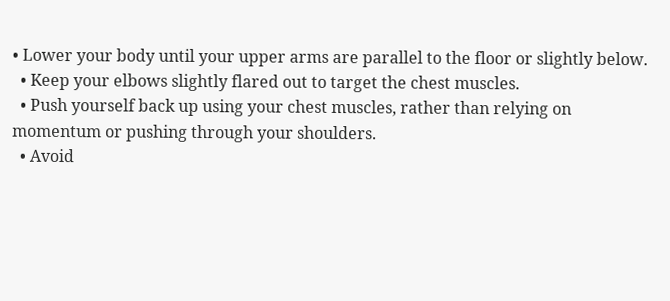• Lower your body until your upper arms are parallel to the floor or slightly below.
  • Keep your elbows slightly flared out to target the chest muscles.
  • Push yourself back up using your chest muscles, rather than relying on momentum or pushing through your shoulders.
  • Avoid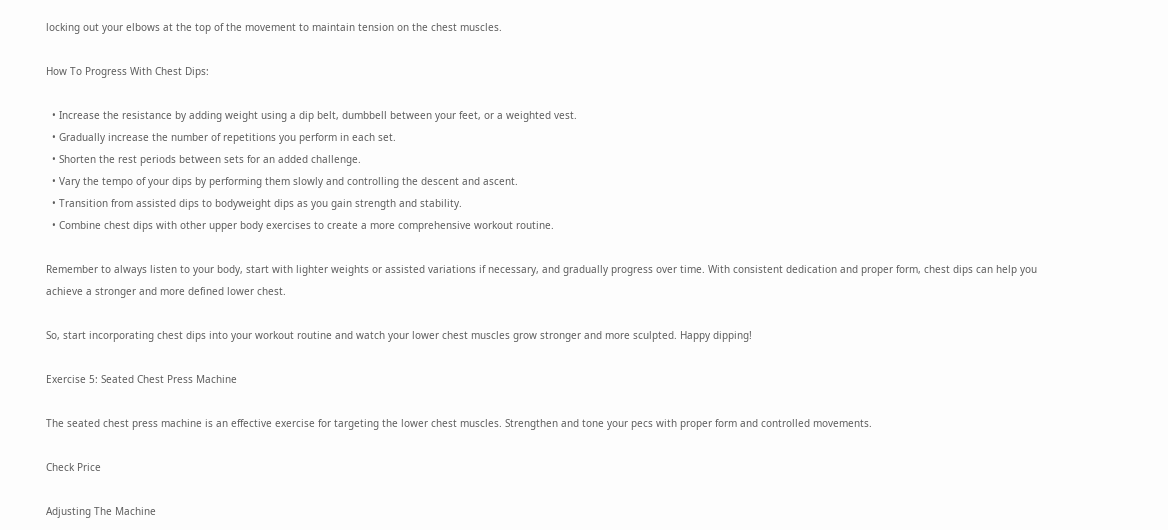locking out your elbows at the top of the movement to maintain tension on the chest muscles.

How To Progress With Chest Dips:

  • Increase the resistance by adding weight using a dip belt, dumbbell between your feet, or a weighted vest.
  • Gradually increase the number of repetitions you perform in each set.
  • Shorten the rest periods between sets for an added challenge.
  • Vary the tempo of your dips by performing them slowly and controlling the descent and ascent.
  • Transition from assisted dips to bodyweight dips as you gain strength and stability.
  • Combine chest dips with other upper body exercises to create a more comprehensive workout routine.

Remember to always listen to your body, start with lighter weights or assisted variations if necessary, and gradually progress over time. With consistent dedication and proper form, chest dips can help you achieve a stronger and more defined lower chest.

So, start incorporating chest dips into your workout routine and watch your lower chest muscles grow stronger and more sculpted. Happy dipping!

Exercise 5: Seated Chest Press Machine

The seated chest press machine is an effective exercise for targeting the lower chest muscles. Strengthen and tone your pecs with proper form and controlled movements.

Check Price

Adjusting The Machine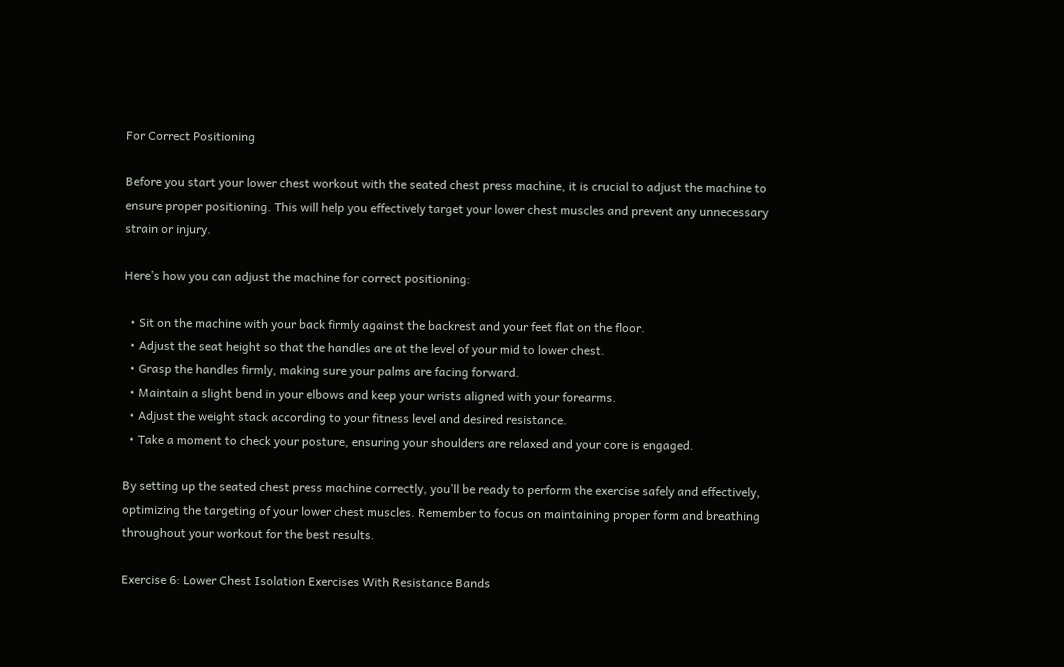For Correct Positioning

Before you start your lower chest workout with the seated chest press machine, it is crucial to adjust the machine to ensure proper positioning. This will help you effectively target your lower chest muscles and prevent any unnecessary strain or injury.

Here’s how you can adjust the machine for correct positioning:

  • Sit on the machine with your back firmly against the backrest and your feet flat on the floor.
  • Adjust the seat height so that the handles are at the level of your mid to lower chest.
  • Grasp the handles firmly, making sure your palms are facing forward.
  • Maintain a slight bend in your elbows and keep your wrists aligned with your forearms.
  • Adjust the weight stack according to your fitness level and desired resistance.
  • Take a moment to check your posture, ensuring your shoulders are relaxed and your core is engaged.

By setting up the seated chest press machine correctly, you’ll be ready to perform the exercise safely and effectively, optimizing the targeting of your lower chest muscles. Remember to focus on maintaining proper form and breathing throughout your workout for the best results.

Exercise 6: Lower Chest Isolation Exercises With Resistance Bands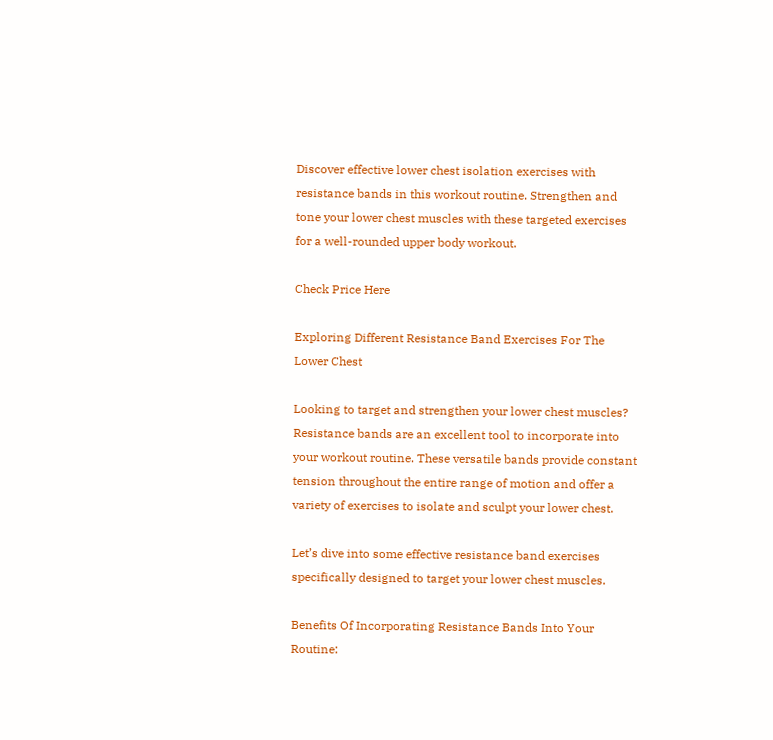Discover effective lower chest isolation exercises with resistance bands in this workout routine. Strengthen and tone your lower chest muscles with these targeted exercises for a well-rounded upper body workout.

Check Price Here

Exploring Different Resistance Band Exercises For The Lower Chest

Looking to target and strengthen your lower chest muscles? Resistance bands are an excellent tool to incorporate into your workout routine. These versatile bands provide constant tension throughout the entire range of motion and offer a variety of exercises to isolate and sculpt your lower chest.

Let’s dive into some effective resistance band exercises specifically designed to target your lower chest muscles.

Benefits Of Incorporating Resistance Bands Into Your Routine: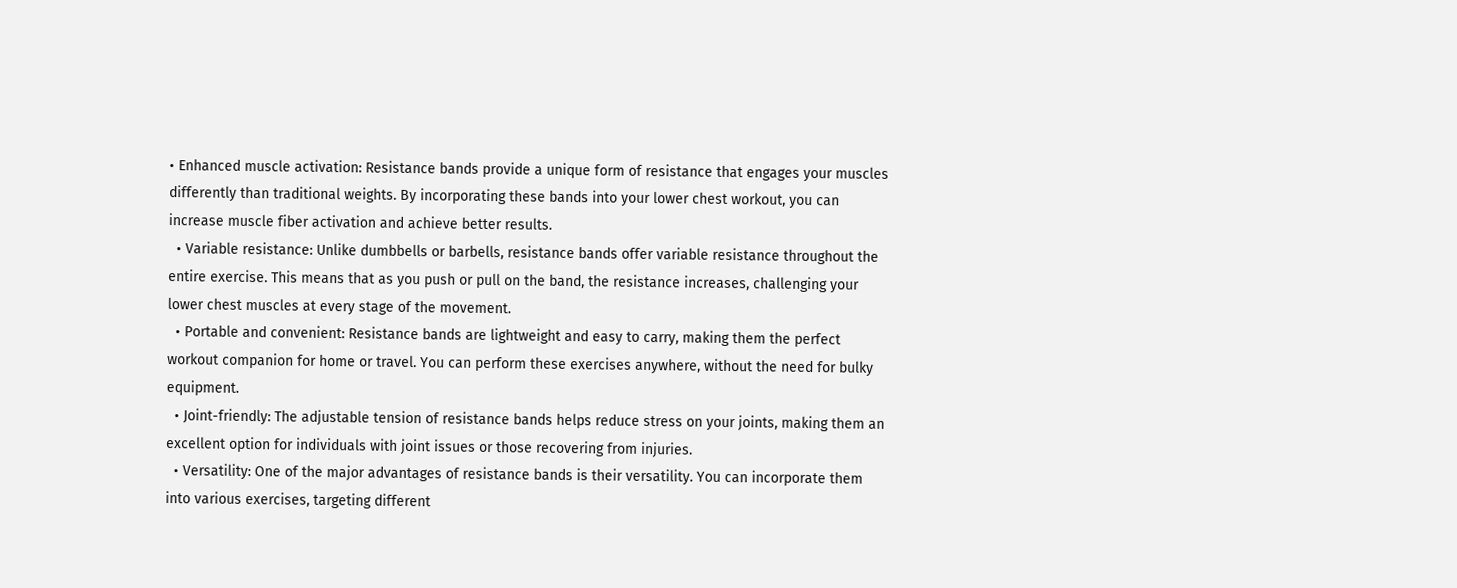• Enhanced muscle activation: Resistance bands provide a unique form of resistance that engages your muscles differently than traditional weights. By incorporating these bands into your lower chest workout, you can increase muscle fiber activation and achieve better results.
  • Variable resistance: Unlike dumbbells or barbells, resistance bands offer variable resistance throughout the entire exercise. This means that as you push or pull on the band, the resistance increases, challenging your lower chest muscles at every stage of the movement.
  • Portable and convenient: Resistance bands are lightweight and easy to carry, making them the perfect workout companion for home or travel. You can perform these exercises anywhere, without the need for bulky equipment.
  • Joint-friendly: The adjustable tension of resistance bands helps reduce stress on your joints, making them an excellent option for individuals with joint issues or those recovering from injuries.
  • Versatility: One of the major advantages of resistance bands is their versatility. You can incorporate them into various exercises, targeting different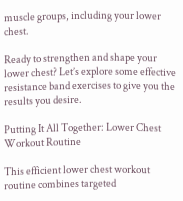muscle groups, including your lower chest.

Ready to strengthen and shape your lower chest? Let’s explore some effective resistance band exercises to give you the results you desire.

Putting It All Together: Lower Chest Workout Routine

This efficient lower chest workout routine combines targeted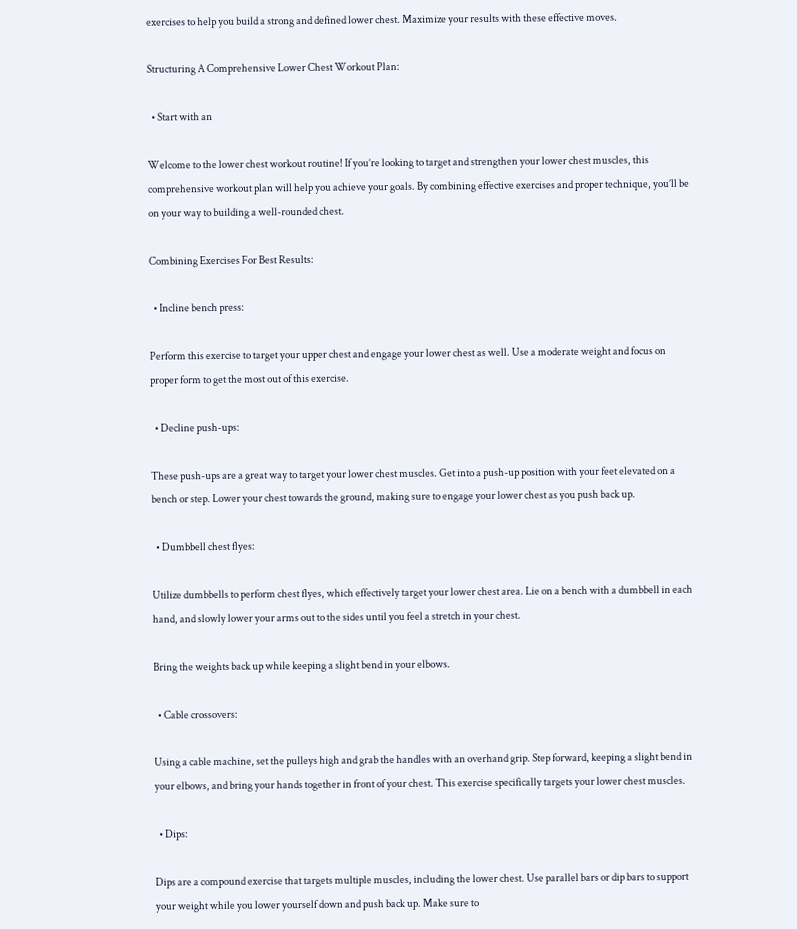exercises to help you build a strong and defined lower chest. Maximize your results with these effective moves.

Structuring A Comprehensive Lower Chest Workout Plan:

  • Start with an

Welcome to the lower chest workout routine! If you’re looking to target and strengthen your lower chest muscles, this comprehensive workout plan will help you achieve your goals. By combining effective exercises and proper technique, you’ll be on your way to building a well-rounded chest.

Combining Exercises For Best Results:

  • Incline bench press:

Perform this exercise to target your upper chest and engage your lower chest as well. Use a moderate weight and focus on proper form to get the most out of this exercise.

  • Decline push-ups:

These push-ups are a great way to target your lower chest muscles. Get into a push-up position with your feet elevated on a bench or step. Lower your chest towards the ground, making sure to engage your lower chest as you push back up.

  • Dumbbell chest flyes:

Utilize dumbbells to perform chest flyes, which effectively target your lower chest area. Lie on a bench with a dumbbell in each hand, and slowly lower your arms out to the sides until you feel a stretch in your chest.

Bring the weights back up while keeping a slight bend in your elbows.

  • Cable crossovers:

Using a cable machine, set the pulleys high and grab the handles with an overhand grip. Step forward, keeping a slight bend in your elbows, and bring your hands together in front of your chest. This exercise specifically targets your lower chest muscles.

  • Dips:

Dips are a compound exercise that targets multiple muscles, including the lower chest. Use parallel bars or dip bars to support your weight while you lower yourself down and push back up. Make sure to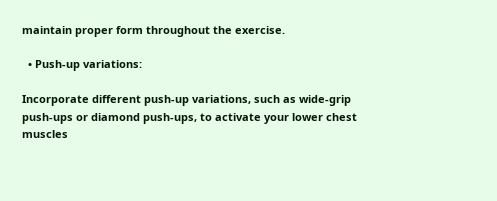maintain proper form throughout the exercise.

  • Push-up variations:

Incorporate different push-up variations, such as wide-grip push-ups or diamond push-ups, to activate your lower chest muscles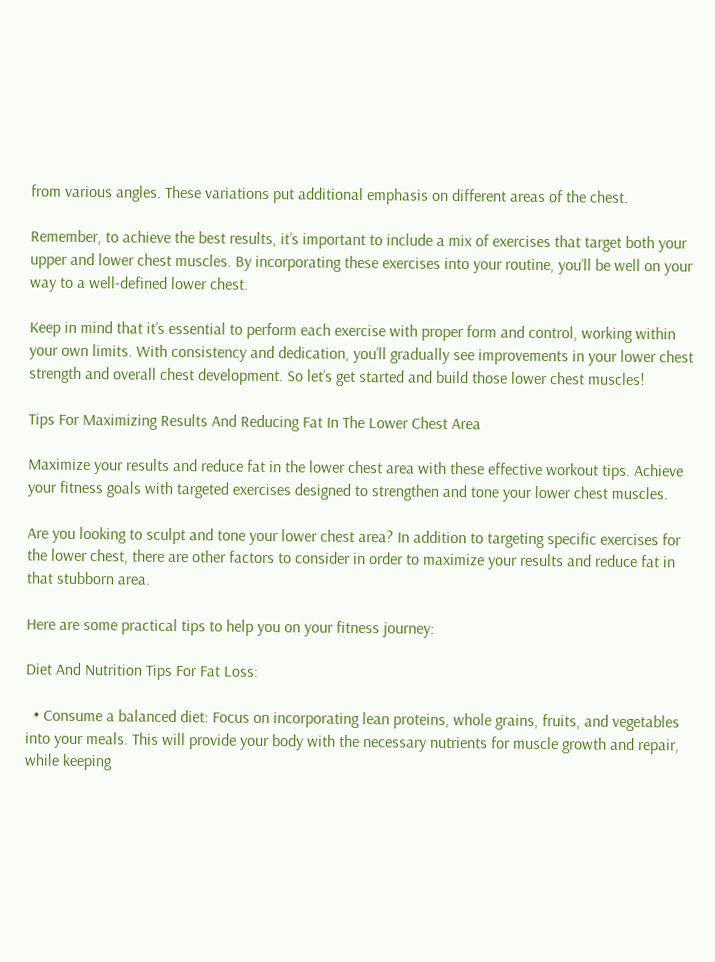from various angles. These variations put additional emphasis on different areas of the chest.

Remember, to achieve the best results, it’s important to include a mix of exercises that target both your upper and lower chest muscles. By incorporating these exercises into your routine, you’ll be well on your way to a well-defined lower chest.

Keep in mind that it’s essential to perform each exercise with proper form and control, working within your own limits. With consistency and dedication, you’ll gradually see improvements in your lower chest strength and overall chest development. So let’s get started and build those lower chest muscles!

Tips For Maximizing Results And Reducing Fat In The Lower Chest Area

Maximize your results and reduce fat in the lower chest area with these effective workout tips. Achieve your fitness goals with targeted exercises designed to strengthen and tone your lower chest muscles.

Are you looking to sculpt and tone your lower chest area? In addition to targeting specific exercises for the lower chest, there are other factors to consider in order to maximize your results and reduce fat in that stubborn area.

Here are some practical tips to help you on your fitness journey:

Diet And Nutrition Tips For Fat Loss:

  • Consume a balanced diet: Focus on incorporating lean proteins, whole grains, fruits, and vegetables into your meals. This will provide your body with the necessary nutrients for muscle growth and repair, while keeping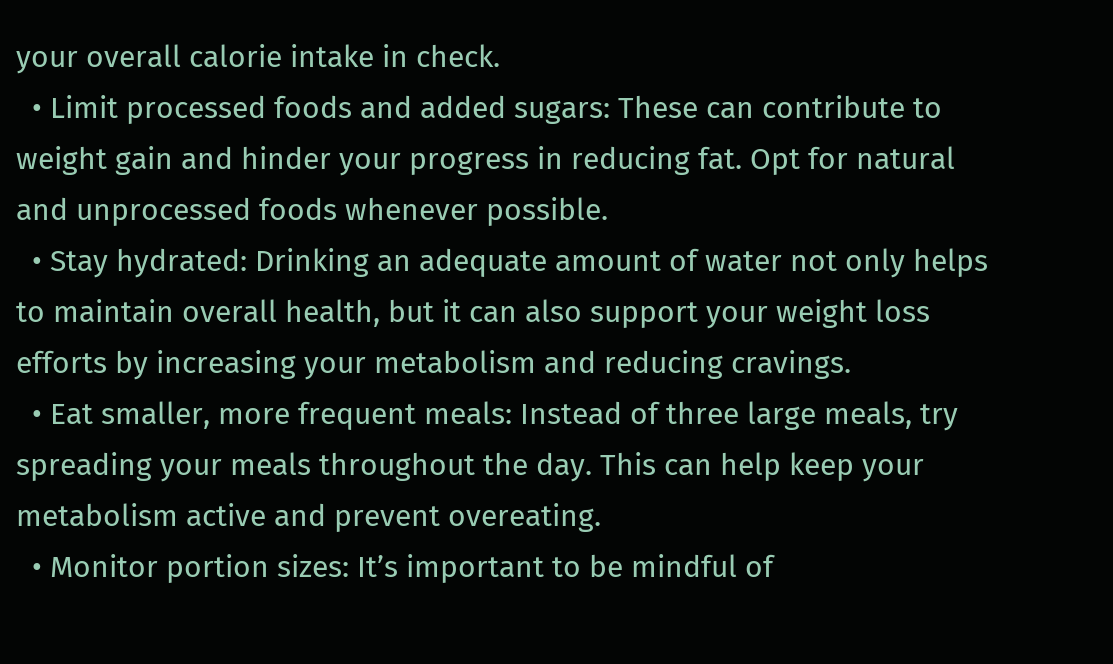your overall calorie intake in check.
  • Limit processed foods and added sugars: These can contribute to weight gain and hinder your progress in reducing fat. Opt for natural and unprocessed foods whenever possible.
  • Stay hydrated: Drinking an adequate amount of water not only helps to maintain overall health, but it can also support your weight loss efforts by increasing your metabolism and reducing cravings.
  • Eat smaller, more frequent meals: Instead of three large meals, try spreading your meals throughout the day. This can help keep your metabolism active and prevent overeating.
  • Monitor portion sizes: It’s important to be mindful of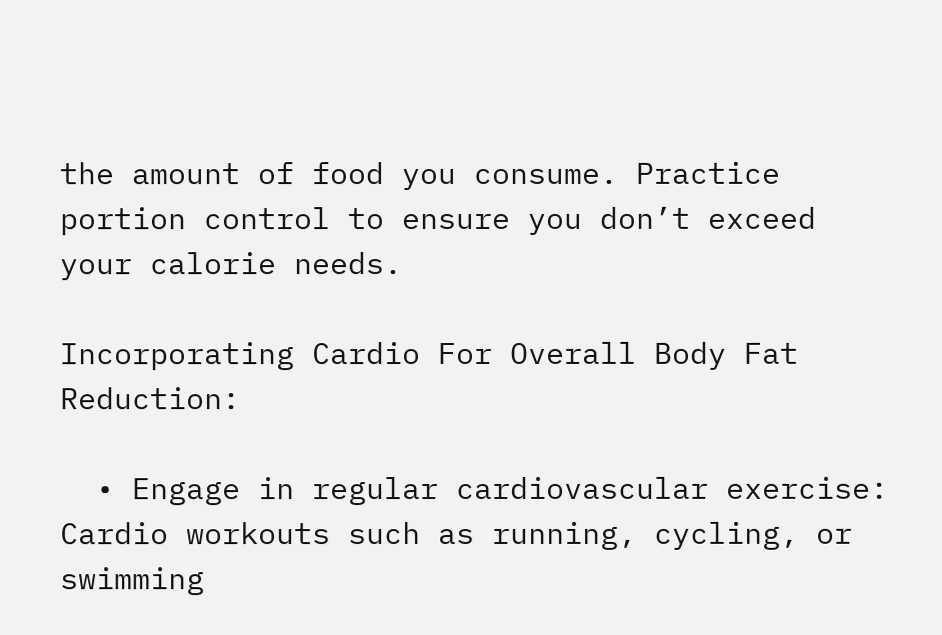the amount of food you consume. Practice portion control to ensure you don’t exceed your calorie needs.

Incorporating Cardio For Overall Body Fat Reduction:

  • Engage in regular cardiovascular exercise: Cardio workouts such as running, cycling, or swimming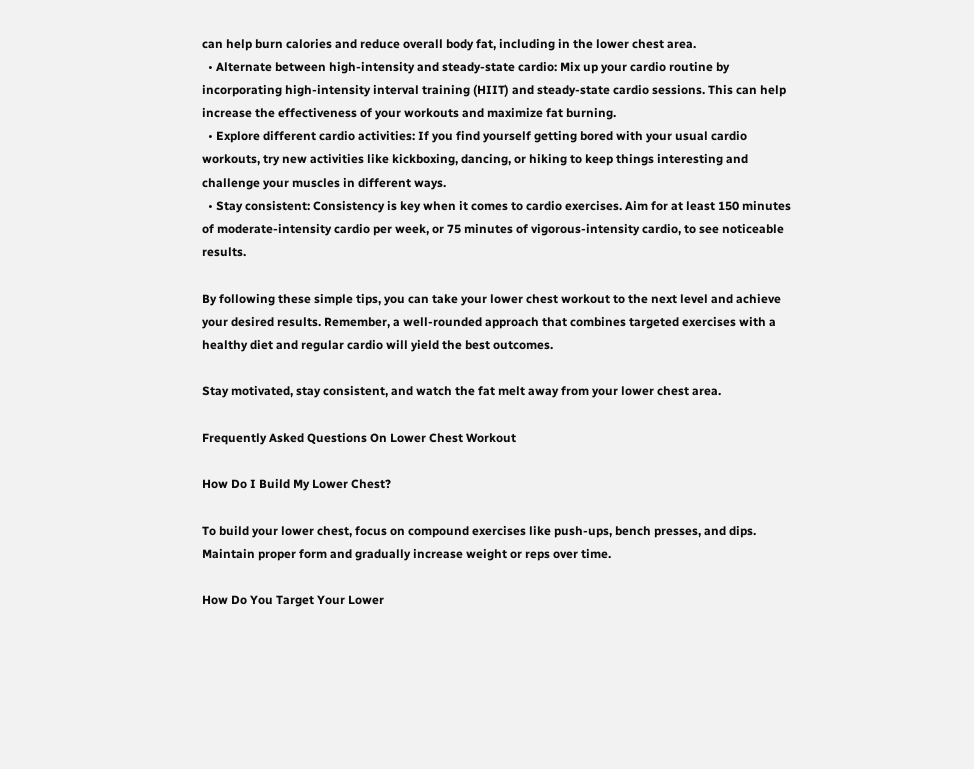can help burn calories and reduce overall body fat, including in the lower chest area.
  • Alternate between high-intensity and steady-state cardio: Mix up your cardio routine by incorporating high-intensity interval training (HIIT) and steady-state cardio sessions. This can help increase the effectiveness of your workouts and maximize fat burning.
  • Explore different cardio activities: If you find yourself getting bored with your usual cardio workouts, try new activities like kickboxing, dancing, or hiking to keep things interesting and challenge your muscles in different ways.
  • Stay consistent: Consistency is key when it comes to cardio exercises. Aim for at least 150 minutes of moderate-intensity cardio per week, or 75 minutes of vigorous-intensity cardio, to see noticeable results.

By following these simple tips, you can take your lower chest workout to the next level and achieve your desired results. Remember, a well-rounded approach that combines targeted exercises with a healthy diet and regular cardio will yield the best outcomes.

Stay motivated, stay consistent, and watch the fat melt away from your lower chest area.

Frequently Asked Questions On Lower Chest Workout

How Do I Build My Lower Chest?

To build your lower chest, focus on compound exercises like push-ups, bench presses, and dips. Maintain proper form and gradually increase weight or reps over time.

How Do You Target Your Lower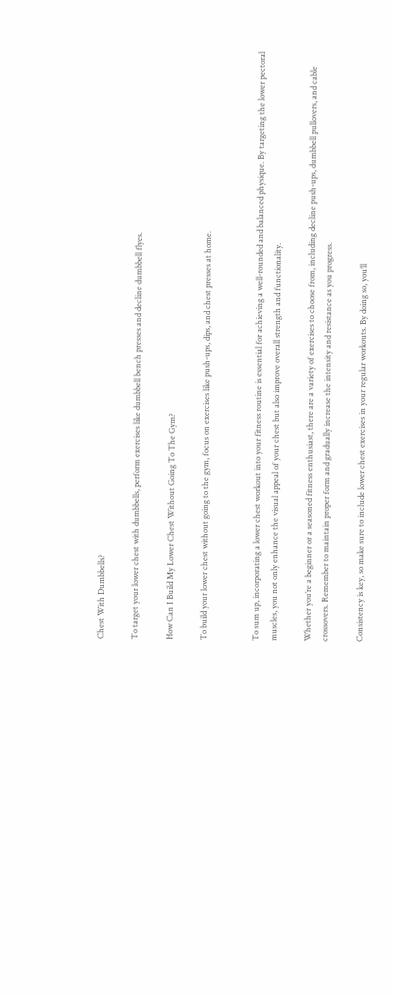Chest With Dumbbells?

To target your lower chest with dumbbells, perform exercises like dumbbell bench presses and decline dumbbell flyes.

How Can I Build My Lower Chest Without Going To The Gym?

To build your lower chest without going to the gym, focus on exercises like push-ups, dips, and chest presses at home.


To sum up, incorporating a lower chest workout into your fitness routine is essential for achieving a well-rounded and balanced physique. By targeting the lower pectoral muscles, you not only enhance the visual appeal of your chest but also improve overall strength and functionality.

Whether you’re a beginner or a seasoned fitness enthusiast, there are a variety of exercises to choose from, including decline push-ups, dumbbell pullovers, and cable crossovers. Remember to maintain proper form and gradually increase the intensity and resistance as you progress.

Consistency is key, so make sure to include lower chest exercises in your regular workouts. By doing so, you’ll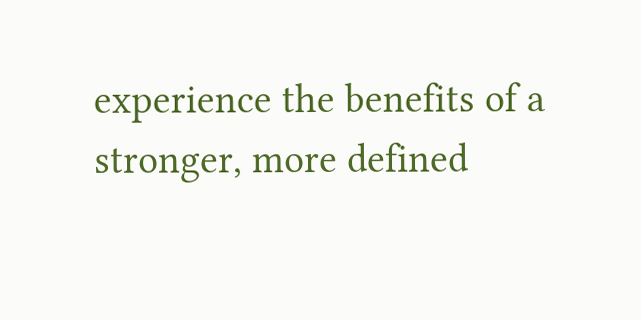experience the benefits of a stronger, more defined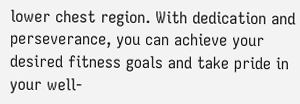lower chest region. With dedication and perseverance, you can achieve your desired fitness goals and take pride in your well-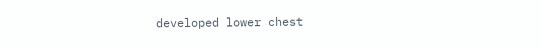developed lower chest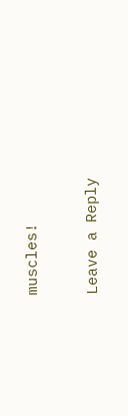muscles!

Leave a Reply